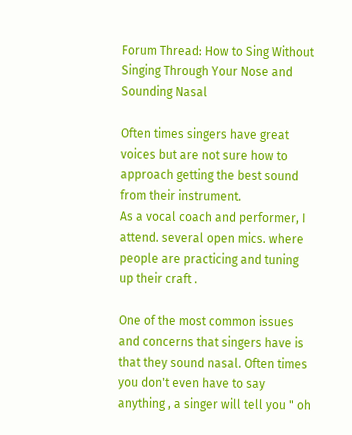Forum Thread: How to Sing Without Singing Through Your Nose and Sounding Nasal

Often times singers have great voices but are not sure how to approach getting the best sound from their instrument.
As a vocal coach and performer, I attend. several open mics. where people are practicing and tuning up their craft .

One of the most common issues and concerns that singers have is that they sound nasal. Often times you don't even have to say anything , a singer will tell you " oh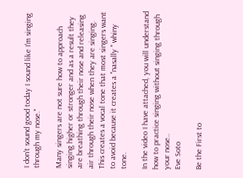I don't sound good today I sound like I'm singing through my nose."

Many singers are not sure how to approach singing higher or stronger and as a result they are breathing through their nose and releasing air through their nose when they are singing. This creates a vocal tone that most singers want to avoid because it creates a "nasally " whiny tone.

In the video I have attached, you will understand how to practice singing without singing through your nose..
Eve Soto

Be the First to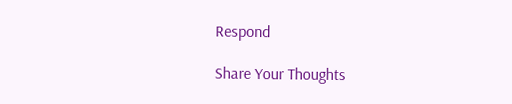Respond

Share Your Thoughts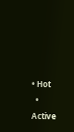• Hot
  • Active